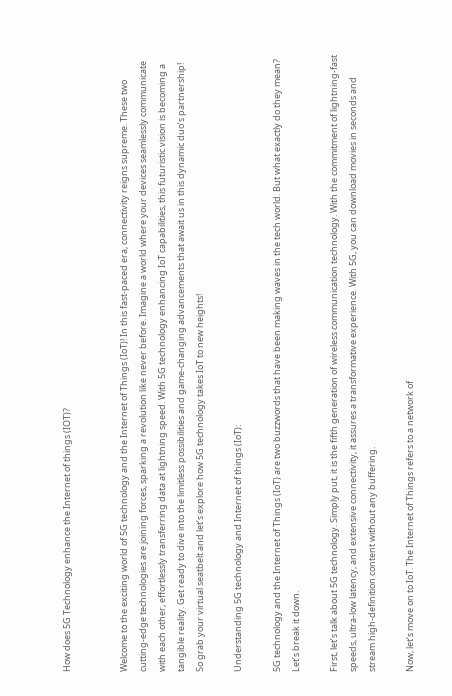How does 5G Technology enhance the Internet of things (IOT)?


Welcome to the exciting world of 5G technology and the Internet of Things (IoT)! In this fast-paced era, connectivity reigns supreme. These two cutting-edge technologies are joining forces, sparking a revolution like never before. Imagine a world where your devices seamlessly communicate with each other, effortlessly transferring data at lightning speed. With 5G technology enhancing IoT capabilities, this futuristic vision is becoming a tangible reality. Get ready to dive into the limitless possibilities and game-changing advancements that await us in this dynamic duo’s partnership! So grab your virtual seatbelt and let’s explore how 5G technology takes IoT to new heights!

Understanding 5G technology and Internet of things (IoT):

5G technology and the Internet of Things (IoT) are two buzzwords that have been making waves in the tech world. But what exactly do they mean? Let’s break it down.

First, let’s talk about 5G technology. Simply put, it is the fifth generation of wireless communication technology. With the commitment of lightning-fast speeds, ultra-low latency, and extensive connectivity, it assures a transformative experience. With 5G, you can download movies in seconds and stream high-definition content without any buffering.

Now, let’s move on to IoT. The Internet of Things refers to a network of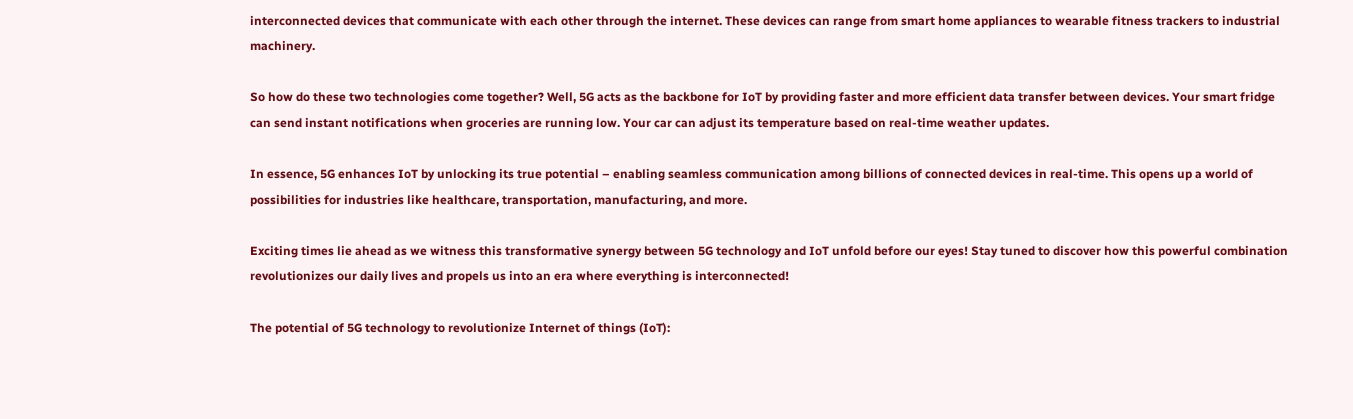interconnected devices that communicate with each other through the internet. These devices can range from smart home appliances to wearable fitness trackers to industrial machinery.

So how do these two technologies come together? Well, 5G acts as the backbone for IoT by providing faster and more efficient data transfer between devices. Your smart fridge can send instant notifications when groceries are running low. Your car can adjust its temperature based on real-time weather updates.

In essence, 5G enhances IoT by unlocking its true potential – enabling seamless communication among billions of connected devices in real-time. This opens up a world of possibilities for industries like healthcare, transportation, manufacturing, and more.

Exciting times lie ahead as we witness this transformative synergy between 5G technology and IoT unfold before our eyes! Stay tuned to discover how this powerful combination revolutionizes our daily lives and propels us into an era where everything is interconnected!

The potential of 5G technology to revolutionize Internet of things (IoT):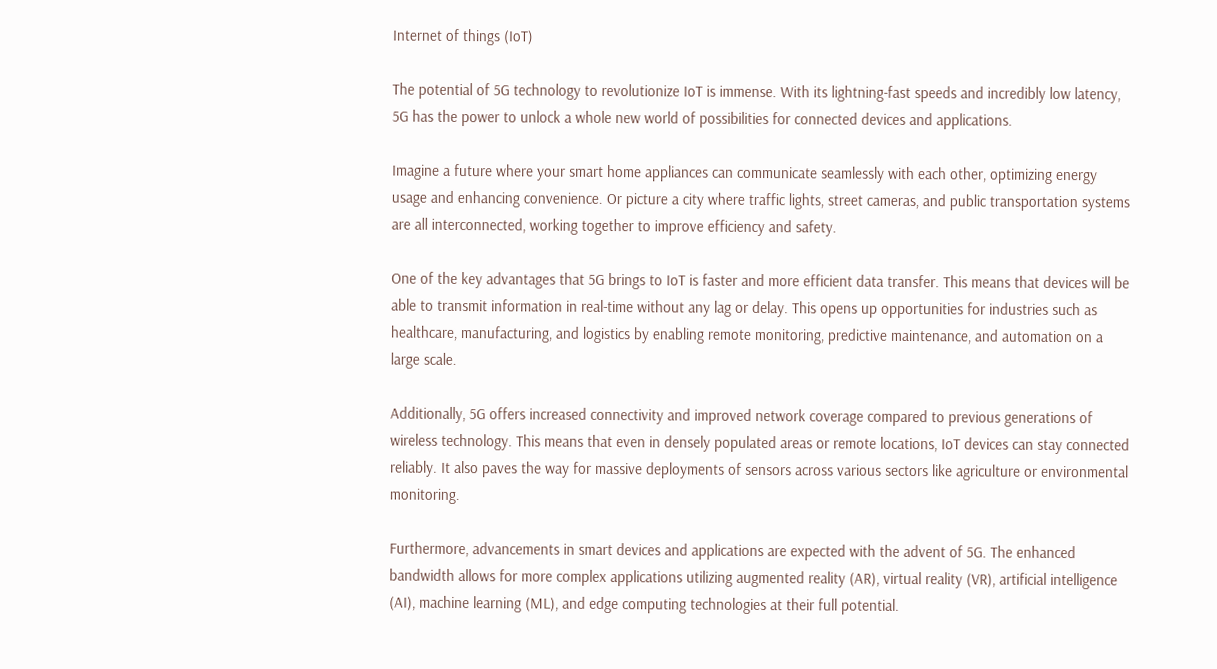Internet of things (IoT)

The potential of 5G technology to revolutionize IoT is immense. With its lightning-fast speeds and incredibly low latency, 5G has the power to unlock a whole new world of possibilities for connected devices and applications.

Imagine a future where your smart home appliances can communicate seamlessly with each other, optimizing energy usage and enhancing convenience. Or picture a city where traffic lights, street cameras, and public transportation systems are all interconnected, working together to improve efficiency and safety.

One of the key advantages that 5G brings to IoT is faster and more efficient data transfer. This means that devices will be able to transmit information in real-time without any lag or delay. This opens up opportunities for industries such as healthcare, manufacturing, and logistics by enabling remote monitoring, predictive maintenance, and automation on a large scale.

Additionally, 5G offers increased connectivity and improved network coverage compared to previous generations of wireless technology. This means that even in densely populated areas or remote locations, IoT devices can stay connected reliably. It also paves the way for massive deployments of sensors across various sectors like agriculture or environmental monitoring.

Furthermore, advancements in smart devices and applications are expected with the advent of 5G. The enhanced bandwidth allows for more complex applications utilizing augmented reality (AR), virtual reality (VR), artificial intelligence (AI), machine learning (ML), and edge computing technologies at their full potential.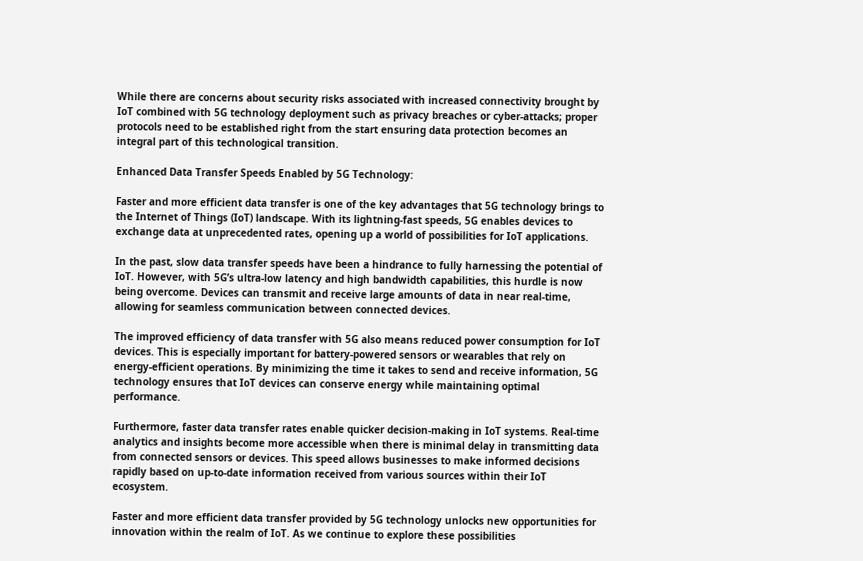While there are concerns about security risks associated with increased connectivity brought by IoT combined with 5G technology deployment such as privacy breaches or cyber-attacks; proper protocols need to be established right from the start ensuring data protection becomes an integral part of this technological transition.

Enhanced Data Transfer Speeds Enabled by 5G Technology:

Faster and more efficient data transfer is one of the key advantages that 5G technology brings to the Internet of Things (IoT) landscape. With its lightning-fast speeds, 5G enables devices to exchange data at unprecedented rates, opening up a world of possibilities for IoT applications.

In the past, slow data transfer speeds have been a hindrance to fully harnessing the potential of IoT. However, with 5G’s ultra-low latency and high bandwidth capabilities, this hurdle is now being overcome. Devices can transmit and receive large amounts of data in near real-time, allowing for seamless communication between connected devices.

The improved efficiency of data transfer with 5G also means reduced power consumption for IoT devices. This is especially important for battery-powered sensors or wearables that rely on energy-efficient operations. By minimizing the time it takes to send and receive information, 5G technology ensures that IoT devices can conserve energy while maintaining optimal performance.

Furthermore, faster data transfer rates enable quicker decision-making in IoT systems. Real-time analytics and insights become more accessible when there is minimal delay in transmitting data from connected sensors or devices. This speed allows businesses to make informed decisions rapidly based on up-to-date information received from various sources within their IoT ecosystem.

Faster and more efficient data transfer provided by 5G technology unlocks new opportunities for innovation within the realm of IoT. As we continue to explore these possibilities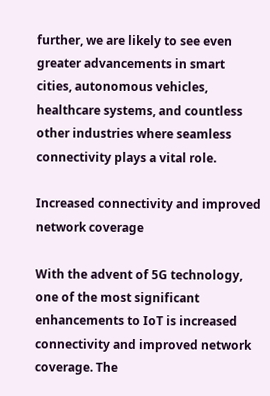further, we are likely to see even greater advancements in smart cities, autonomous vehicles, healthcare systems, and countless other industries where seamless connectivity plays a vital role.

Increased connectivity and improved network coverage

With the advent of 5G technology, one of the most significant enhancements to IoT is increased connectivity and improved network coverage. The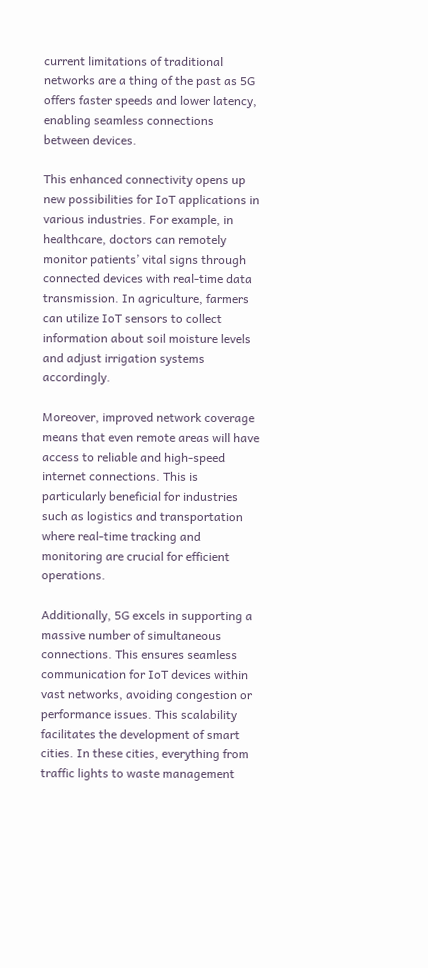current limitations of traditional networks are a thing of the past as 5G offers faster speeds and lower latency, enabling seamless connections between devices.

This enhanced connectivity opens up new possibilities for IoT applications in various industries. For example, in healthcare, doctors can remotely monitor patients’ vital signs through connected devices with real-time data transmission. In agriculture, farmers can utilize IoT sensors to collect information about soil moisture levels and adjust irrigation systems accordingly.

Moreover, improved network coverage means that even remote areas will have access to reliable and high-speed internet connections. This is particularly beneficial for industries such as logistics and transportation where real-time tracking and monitoring are crucial for efficient operations.

Additionally, 5G excels in supporting a massive number of simultaneous connections. This ensures seamless communication for IoT devices within vast networks, avoiding congestion or performance issues. This scalability facilitates the development of smart cities. In these cities, everything from traffic lights to waste management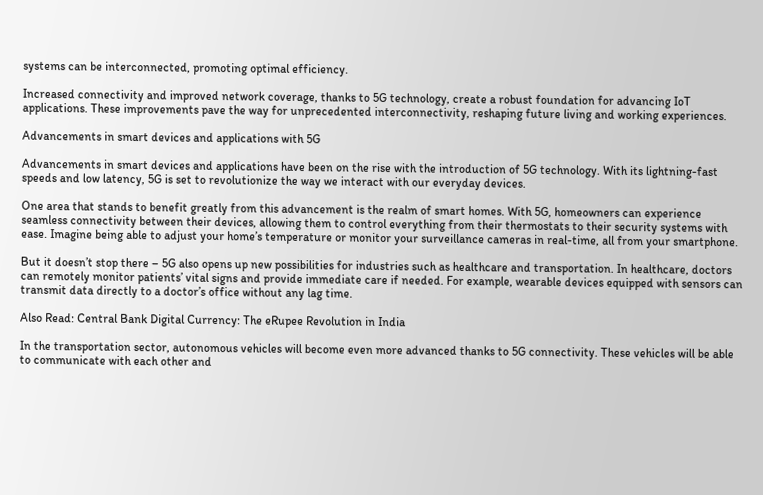systems can be interconnected, promoting optimal efficiency.

Increased connectivity and improved network coverage, thanks to 5G technology, create a robust foundation for advancing IoT applications. These improvements pave the way for unprecedented interconnectivity, reshaping future living and working experiences.

Advancements in smart devices and applications with 5G

Advancements in smart devices and applications have been on the rise with the introduction of 5G technology. With its lightning-fast speeds and low latency, 5G is set to revolutionize the way we interact with our everyday devices.

One area that stands to benefit greatly from this advancement is the realm of smart homes. With 5G, homeowners can experience seamless connectivity between their devices, allowing them to control everything from their thermostats to their security systems with ease. Imagine being able to adjust your home’s temperature or monitor your surveillance cameras in real-time, all from your smartphone.

But it doesn’t stop there – 5G also opens up new possibilities for industries such as healthcare and transportation. In healthcare, doctors can remotely monitor patients’ vital signs and provide immediate care if needed. For example, wearable devices equipped with sensors can transmit data directly to a doctor’s office without any lag time.

Also Read: Central Bank Digital Currency: The eRupee Revolution in India

In the transportation sector, autonomous vehicles will become even more advanced thanks to 5G connectivity. These vehicles will be able to communicate with each other and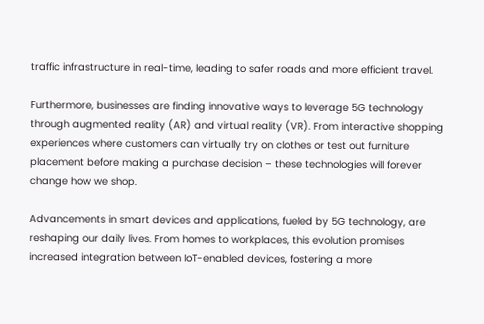traffic infrastructure in real-time, leading to safer roads and more efficient travel.

Furthermore, businesses are finding innovative ways to leverage 5G technology through augmented reality (AR) and virtual reality (VR). From interactive shopping experiences where customers can virtually try on clothes or test out furniture placement before making a purchase decision – these technologies will forever change how we shop.

Advancements in smart devices and applications, fueled by 5G technology, are reshaping our daily lives. From homes to workplaces, this evolution promises increased integration between IoT-enabled devices, fostering a more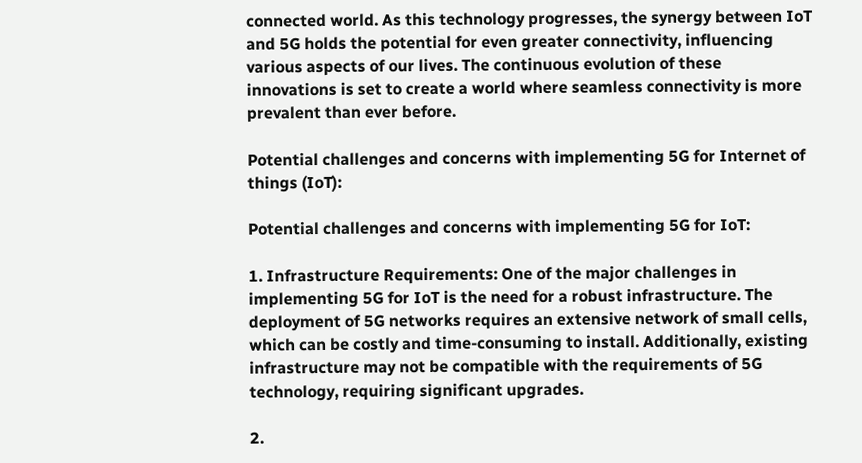connected world. As this technology progresses, the synergy between IoT and 5G holds the potential for even greater connectivity, influencing various aspects of our lives. The continuous evolution of these innovations is set to create a world where seamless connectivity is more prevalent than ever before.

Potential challenges and concerns with implementing 5G for Internet of things (IoT):

Potential challenges and concerns with implementing 5G for IoT:

1. Infrastructure Requirements: One of the major challenges in implementing 5G for IoT is the need for a robust infrastructure. The deployment of 5G networks requires an extensive network of small cells, which can be costly and time-consuming to install. Additionally, existing infrastructure may not be compatible with the requirements of 5G technology, requiring significant upgrades.

2.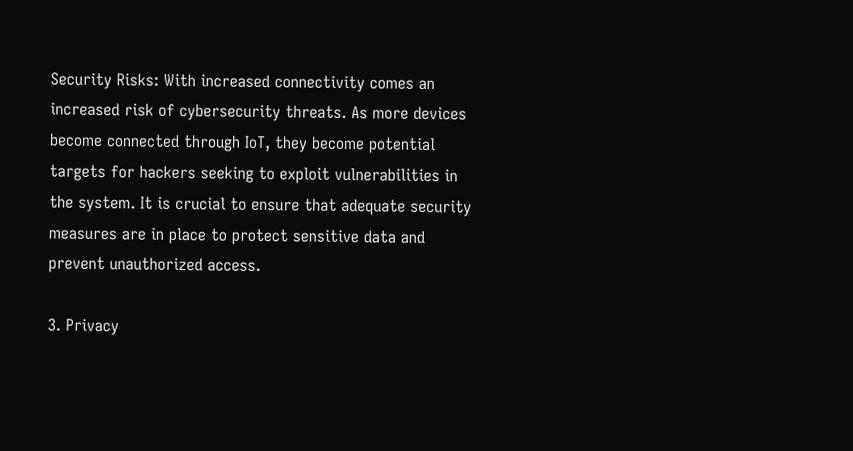Security Risks: With increased connectivity comes an increased risk of cybersecurity threats. As more devices become connected through IoT, they become potential targets for hackers seeking to exploit vulnerabilities in the system. It is crucial to ensure that adequate security measures are in place to protect sensitive data and prevent unauthorized access.

3. Privacy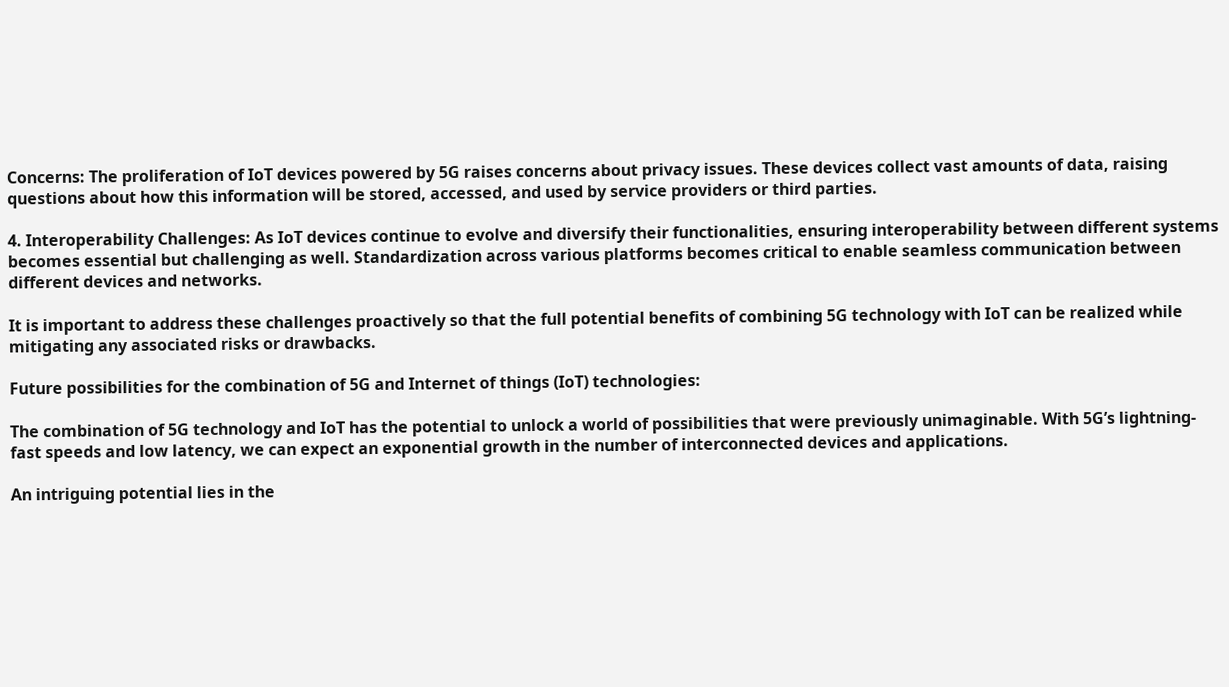Concerns: The proliferation of IoT devices powered by 5G raises concerns about privacy issues. These devices collect vast amounts of data, raising questions about how this information will be stored, accessed, and used by service providers or third parties.

4. Interoperability Challenges: As IoT devices continue to evolve and diversify their functionalities, ensuring interoperability between different systems becomes essential but challenging as well. Standardization across various platforms becomes critical to enable seamless communication between different devices and networks.

It is important to address these challenges proactively so that the full potential benefits of combining 5G technology with IoT can be realized while mitigating any associated risks or drawbacks.

Future possibilities for the combination of 5G and Internet of things (IoT) technologies:

The combination of 5G technology and IoT has the potential to unlock a world of possibilities that were previously unimaginable. With 5G’s lightning-fast speeds and low latency, we can expect an exponential growth in the number of interconnected devices and applications.

An intriguing potential lies in the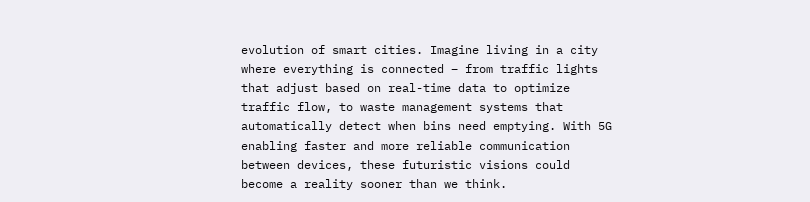evolution of smart cities. Imagine living in a city where everything is connected – from traffic lights that adjust based on real-time data to optimize traffic flow, to waste management systems that automatically detect when bins need emptying. With 5G enabling faster and more reliable communication between devices, these futuristic visions could become a reality sooner than we think.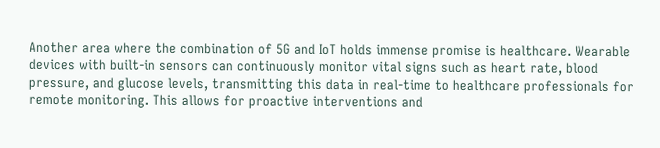Another area where the combination of 5G and IoT holds immense promise is healthcare. Wearable devices with built-in sensors can continuously monitor vital signs such as heart rate, blood pressure, and glucose levels, transmitting this data in real-time to healthcare professionals for remote monitoring. This allows for proactive interventions and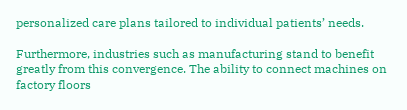personalized care plans tailored to individual patients’ needs.

Furthermore, industries such as manufacturing stand to benefit greatly from this convergence. The ability to connect machines on factory floors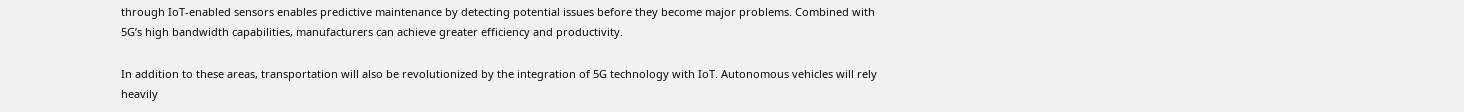through IoT-enabled sensors enables predictive maintenance by detecting potential issues before they become major problems. Combined with 5G’s high bandwidth capabilities, manufacturers can achieve greater efficiency and productivity.

In addition to these areas, transportation will also be revolutionized by the integration of 5G technology with IoT. Autonomous vehicles will rely heavily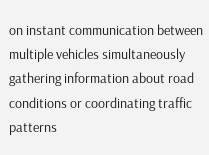on instant communication between multiple vehicles simultaneously gathering information about road conditions or coordinating traffic patterns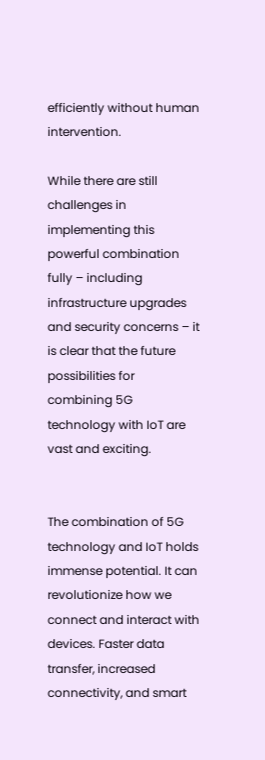efficiently without human intervention.

While there are still challenges in implementing this powerful combination fully – including infrastructure upgrades and security concerns – it is clear that the future possibilities for combining 5G technology with IoT are vast and exciting.


The combination of 5G technology and IoT holds immense potential. It can revolutionize how we connect and interact with devices. Faster data transfer, increased connectivity, and smart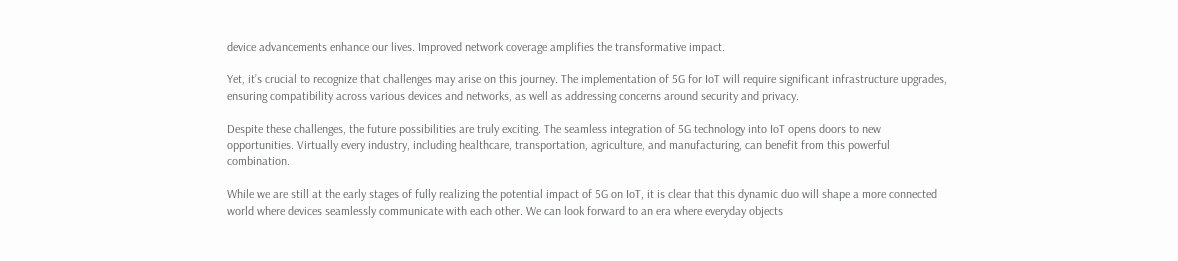device advancements enhance our lives. Improved network coverage amplifies the transformative impact.

Yet, it’s crucial to recognize that challenges may arise on this journey. The implementation of 5G for IoT will require significant infrastructure upgrades, ensuring compatibility across various devices and networks, as well as addressing concerns around security and privacy.

Despite these challenges, the future possibilities are truly exciting. The seamless integration of 5G technology into IoT opens doors to new opportunities. Virtually every industry, including healthcare, transportation, agriculture, and manufacturing, can benefit from this powerful combination.

While we are still at the early stages of fully realizing the potential impact of 5G on IoT, it is clear that this dynamic duo will shape a more connected world where devices seamlessly communicate with each other. We can look forward to an era where everyday objects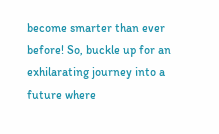become smarter than ever before! So, buckle up for an exhilarating journey into a future where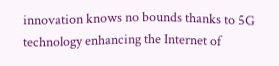innovation knows no bounds thanks to 5G technology enhancing the Internet of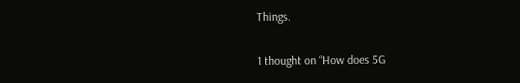Things.

1 thought on “How does 5G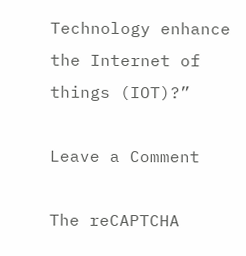Technology enhance the Internet of things (IOT)?”

Leave a Comment

The reCAPTCHA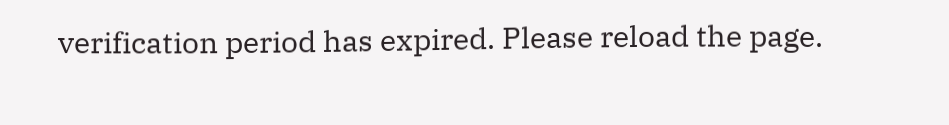verification period has expired. Please reload the page.